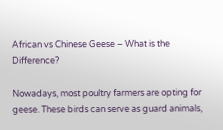African vs Chinese Geese – What is the Difference?

Nowadays, most poultry farmers are opting for geese. These birds can serve as guard animals,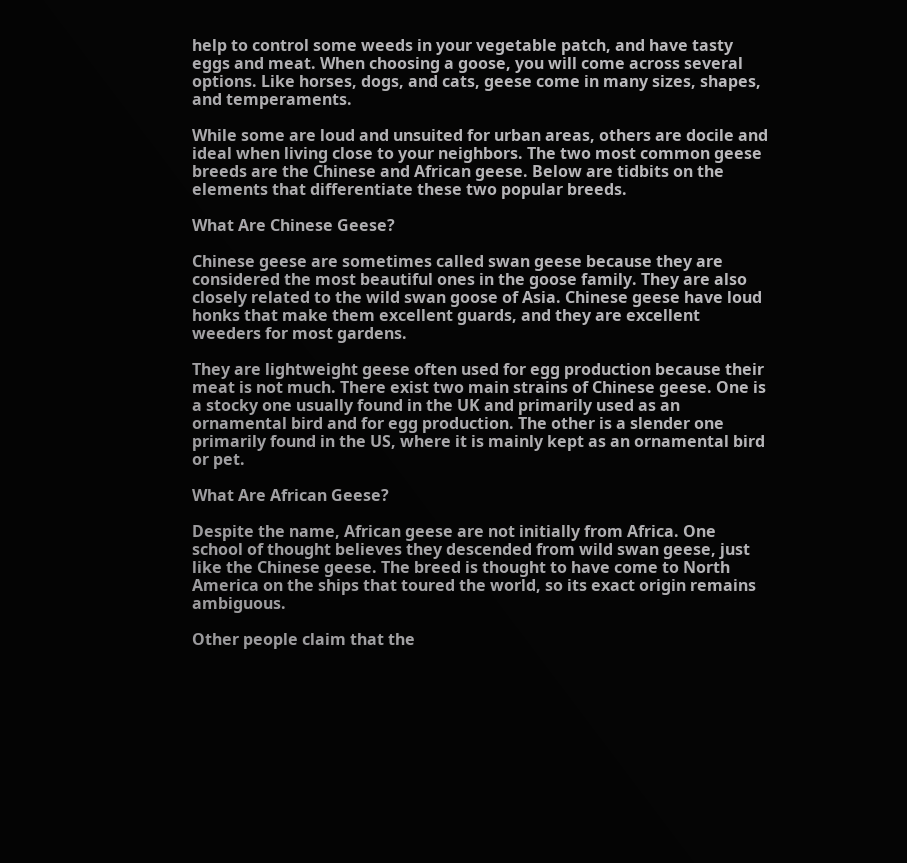help to control some weeds in your vegetable patch, and have tasty eggs and meat. When choosing a goose, you will come across several options. Like horses, dogs, and cats, geese come in many sizes, shapes, and temperaments.

While some are loud and unsuited for urban areas, others are docile and ideal when living close to your neighbors. The two most common geese breeds are the Chinese and African geese. Below are tidbits on the elements that differentiate these two popular breeds.

What Are Chinese Geese?

Chinese geese are sometimes called swan geese because they are considered the most beautiful ones in the goose family. They are also closely related to the wild swan goose of Asia. Chinese geese have loud honks that make them excellent guards, and they are excellent weeders for most gardens.

They are lightweight geese often used for egg production because their meat is not much. There exist two main strains of Chinese geese. One is a stocky one usually found in the UK and primarily used as an ornamental bird and for egg production. The other is a slender one primarily found in the US, where it is mainly kept as an ornamental bird or pet.

What Are African Geese?

Despite the name, African geese are not initially from Africa. One school of thought believes they descended from wild swan geese, just like the Chinese geese. The breed is thought to have come to North America on the ships that toured the world, so its exact origin remains ambiguous.

Other people claim that the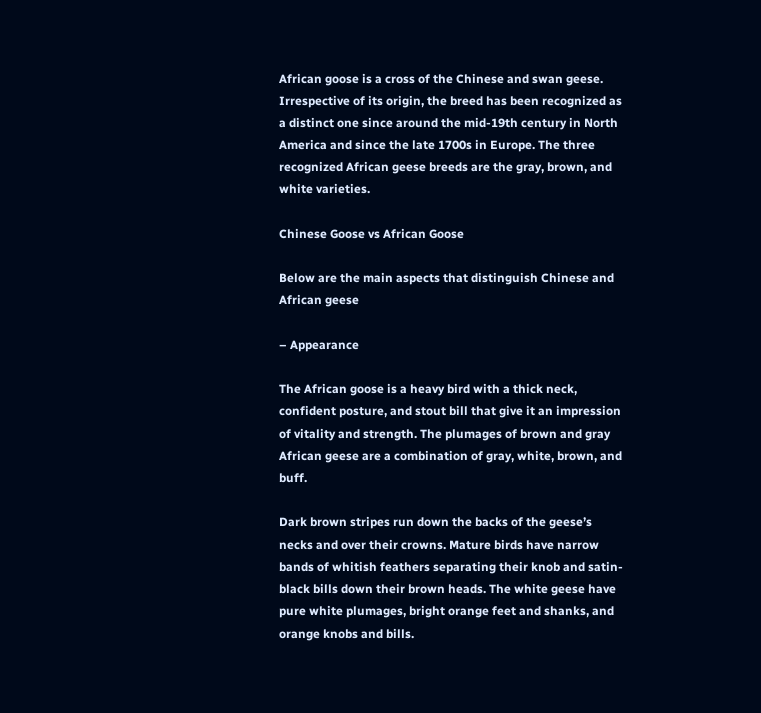African goose is a cross of the Chinese and swan geese. Irrespective of its origin, the breed has been recognized as a distinct one since around the mid-19th century in North America and since the late 1700s in Europe. The three recognized African geese breeds are the gray, brown, and white varieties.

Chinese Goose vs African Goose

Below are the main aspects that distinguish Chinese and African geese

– Appearance

The African goose is a heavy bird with a thick neck, confident posture, and stout bill that give it an impression of vitality and strength. The plumages of brown and gray African geese are a combination of gray, white, brown, and buff.

Dark brown stripes run down the backs of the geese’s necks and over their crowns. Mature birds have narrow bands of whitish feathers separating their knob and satin-black bills down their brown heads. The white geese have pure white plumages, bright orange feet and shanks, and orange knobs and bills.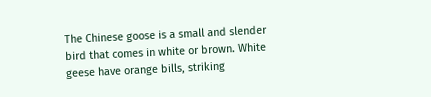The Chinese goose is a small and slender bird that comes in white or brown. White geese have orange bills, striking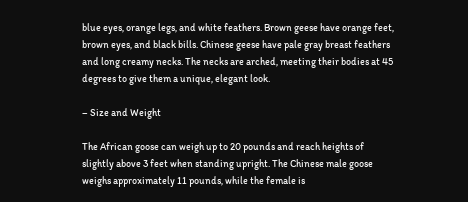blue eyes, orange legs, and white feathers. Brown geese have orange feet, brown eyes, and black bills. Chinese geese have pale gray breast feathers and long creamy necks. The necks are arched, meeting their bodies at 45 degrees to give them a unique, elegant look.

– Size and Weight

The African goose can weigh up to 20 pounds and reach heights of slightly above 3 feet when standing upright. The Chinese male goose weighs approximately 11 pounds, while the female is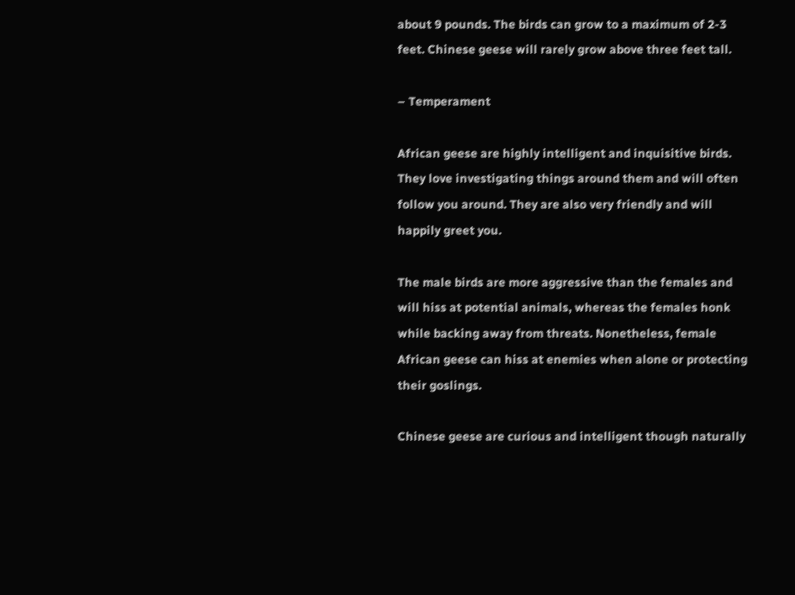about 9 pounds. The birds can grow to a maximum of 2-3 feet. Chinese geese will rarely grow above three feet tall.

– Temperament

African geese are highly intelligent and inquisitive birds. They love investigating things around them and will often follow you around. They are also very friendly and will happily greet you.

The male birds are more aggressive than the females and will hiss at potential animals, whereas the females honk while backing away from threats. Nonetheless, female African geese can hiss at enemies when alone or protecting their goslings.

Chinese geese are curious and intelligent though naturally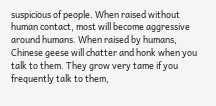suspicious of people. When raised without human contact, most will become aggressive around humans. When raised by humans, Chinese geese will chatter and honk when you talk to them. They grow very tame if you frequently talk to them,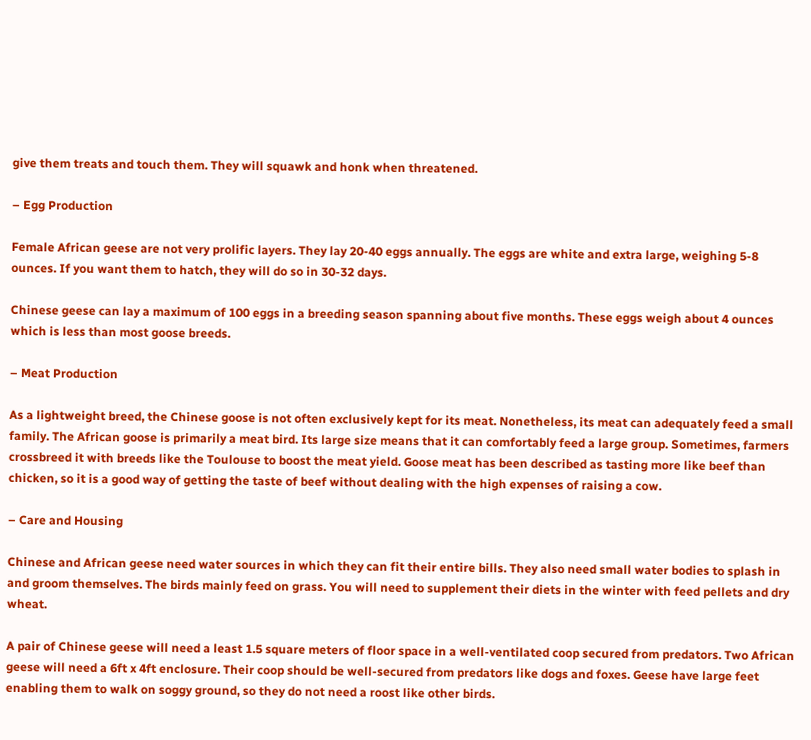give them treats and touch them. They will squawk and honk when threatened.

– Egg Production

Female African geese are not very prolific layers. They lay 20-40 eggs annually. The eggs are white and extra large, weighing 5-8 ounces. If you want them to hatch, they will do so in 30-32 days.

Chinese geese can lay a maximum of 100 eggs in a breeding season spanning about five months. These eggs weigh about 4 ounces which is less than most goose breeds.

– Meat Production

As a lightweight breed, the Chinese goose is not often exclusively kept for its meat. Nonetheless, its meat can adequately feed a small family. The African goose is primarily a meat bird. Its large size means that it can comfortably feed a large group. Sometimes, farmers crossbreed it with breeds like the Toulouse to boost the meat yield. Goose meat has been described as tasting more like beef than chicken, so it is a good way of getting the taste of beef without dealing with the high expenses of raising a cow.

– Care and Housing

Chinese and African geese need water sources in which they can fit their entire bills. They also need small water bodies to splash in and groom themselves. The birds mainly feed on grass. You will need to supplement their diets in the winter with feed pellets and dry wheat.

A pair of Chinese geese will need a least 1.5 square meters of floor space in a well-ventilated coop secured from predators. Two African geese will need a 6ft x 4ft enclosure. Their coop should be well-secured from predators like dogs and foxes. Geese have large feet enabling them to walk on soggy ground, so they do not need a roost like other birds.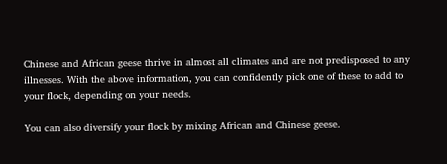Chinese and African geese thrive in almost all climates and are not predisposed to any illnesses. With the above information, you can confidently pick one of these to add to your flock, depending on your needs.

You can also diversify your flock by mixing African and Chinese geese.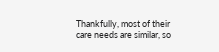Thankfully, most of their care needs are similar, so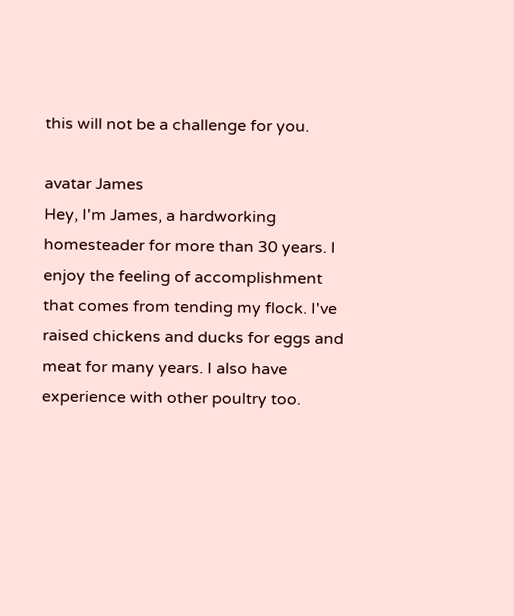this will not be a challenge for you.

avatar James
Hey, I'm James, a hardworking homesteader for more than 30 years. I enjoy the feeling of accomplishment that comes from tending my flock. I've raised chickens and ducks for eggs and meat for many years. I also have experience with other poultry too.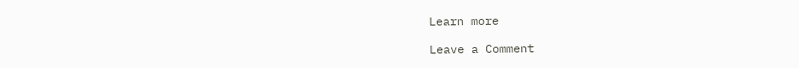Learn more

Leave a Comment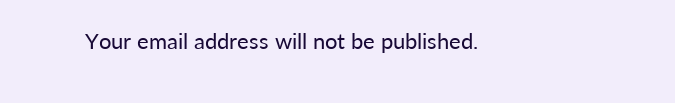Your email address will not be published.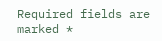Required fields are marked *